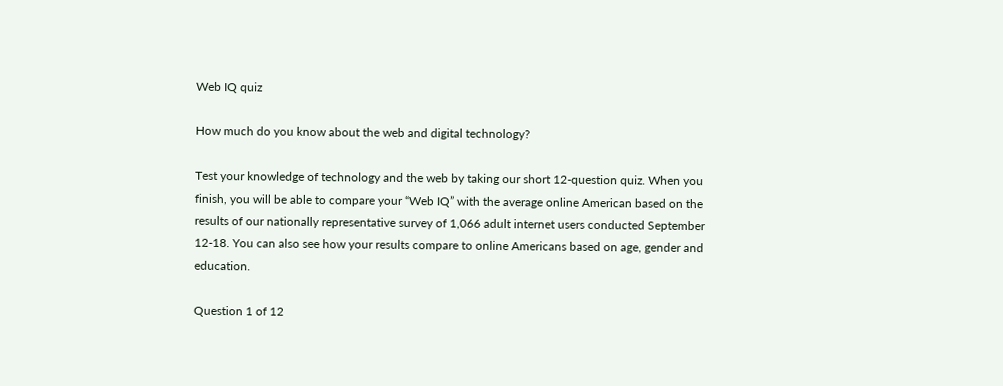Web IQ quiz

How much do you know about the web and digital technology?

Test your knowledge of technology and the web by taking our short 12-question quiz. When you finish, you will be able to compare your “Web IQ” with the average online American based on the results of our nationally representative survey of 1,066 adult internet users conducted September 12-18. You can also see how your results compare to online Americans based on age, gender and education.

Question 1 of 12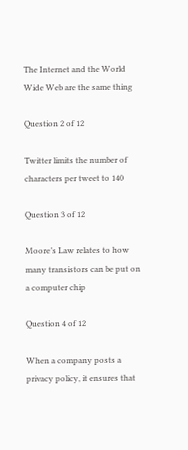The Internet and the World Wide Web are the same thing

Question 2 of 12

Twitter limits the number of characters per tweet to 140

Question 3 of 12

Moore’s Law relates to how many transistors can be put on a computer chip

Question 4 of 12

When a company posts a privacy policy, it ensures that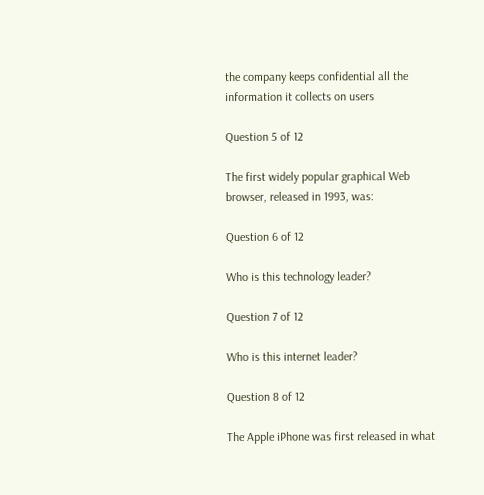the company keeps confidential all the information it collects on users

Question 5 of 12

The first widely popular graphical Web browser, released in 1993, was:

Question 6 of 12

Who is this technology leader?

Question 7 of 12

Who is this internet leader?

Question 8 of 12

The Apple iPhone was first released in what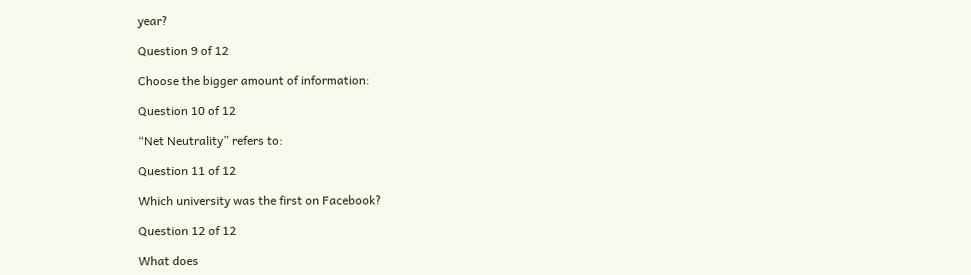year?

Question 9 of 12

Choose the bigger amount of information:

Question 10 of 12

“Net Neutrality” refers to:

Question 11 of 12

Which university was the first on Facebook?

Question 12 of 12

What does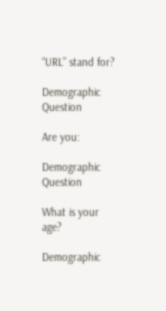“URL” stand for?

Demographic Question

Are you:

Demographic Question

What is your age?

Demographic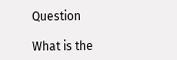Question

What is the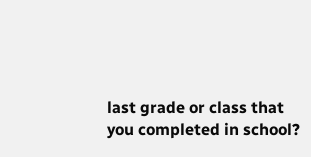last grade or class that you completed in school?